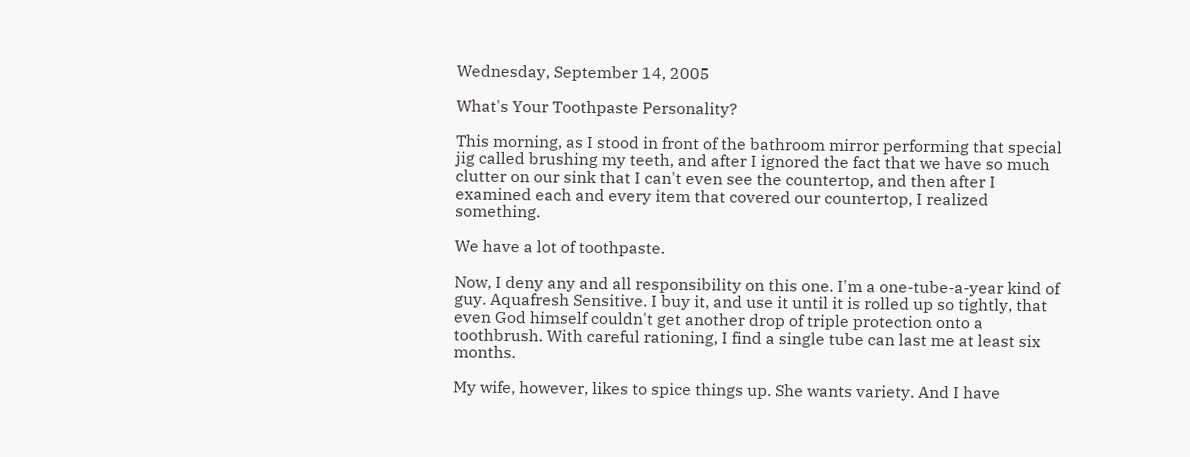Wednesday, September 14, 2005

What's Your Toothpaste Personality?

This morning, as I stood in front of the bathroom mirror performing that special jig called brushing my teeth, and after I ignored the fact that we have so much clutter on our sink that I can't even see the countertop, and then after I examined each and every item that covered our countertop, I realized something.

We have a lot of toothpaste.

Now, I deny any and all responsibility on this one. I'm a one-tube-a-year kind of guy. Aquafresh Sensitive. I buy it, and use it until it is rolled up so tightly, that even God himself couldn't get another drop of triple protection onto a toothbrush. With careful rationing, I find a single tube can last me at least six months.

My wife, however, likes to spice things up. She wants variety. And I have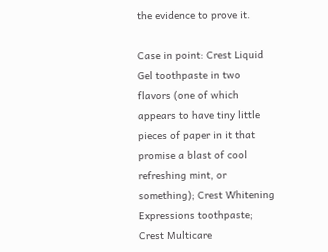the evidence to prove it.

Case in point: Crest Liquid Gel toothpaste in two flavors (one of which appears to have tiny little pieces of paper in it that promise a blast of cool refreshing mint, or something); Crest Whitening Expressions toothpaste; Crest Multicare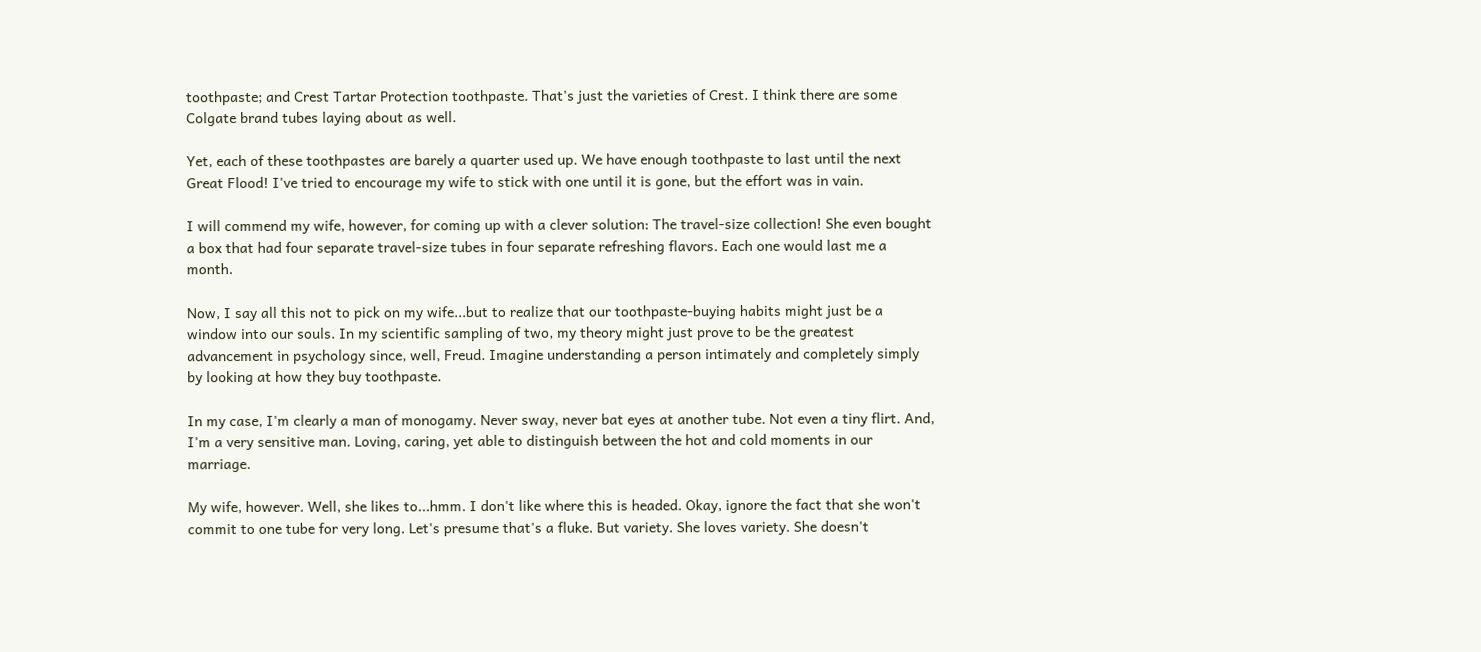toothpaste; and Crest Tartar Protection toothpaste. That's just the varieties of Crest. I think there are some Colgate brand tubes laying about as well.

Yet, each of these toothpastes are barely a quarter used up. We have enough toothpaste to last until the next Great Flood! I've tried to encourage my wife to stick with one until it is gone, but the effort was in vain.

I will commend my wife, however, for coming up with a clever solution: The travel-size collection! She even bought a box that had four separate travel-size tubes in four separate refreshing flavors. Each one would last me a month.

Now, I say all this not to pick on my wife...but to realize that our toothpaste-buying habits might just be a window into our souls. In my scientific sampling of two, my theory might just prove to be the greatest advancement in psychology since, well, Freud. Imagine understanding a person intimately and completely simply by looking at how they buy toothpaste.

In my case, I'm clearly a man of monogamy. Never sway, never bat eyes at another tube. Not even a tiny flirt. And, I'm a very sensitive man. Loving, caring, yet able to distinguish between the hot and cold moments in our marriage.

My wife, however. Well, she likes to...hmm. I don't like where this is headed. Okay, ignore the fact that she won't commit to one tube for very long. Let's presume that's a fluke. But variety. She loves variety. She doesn't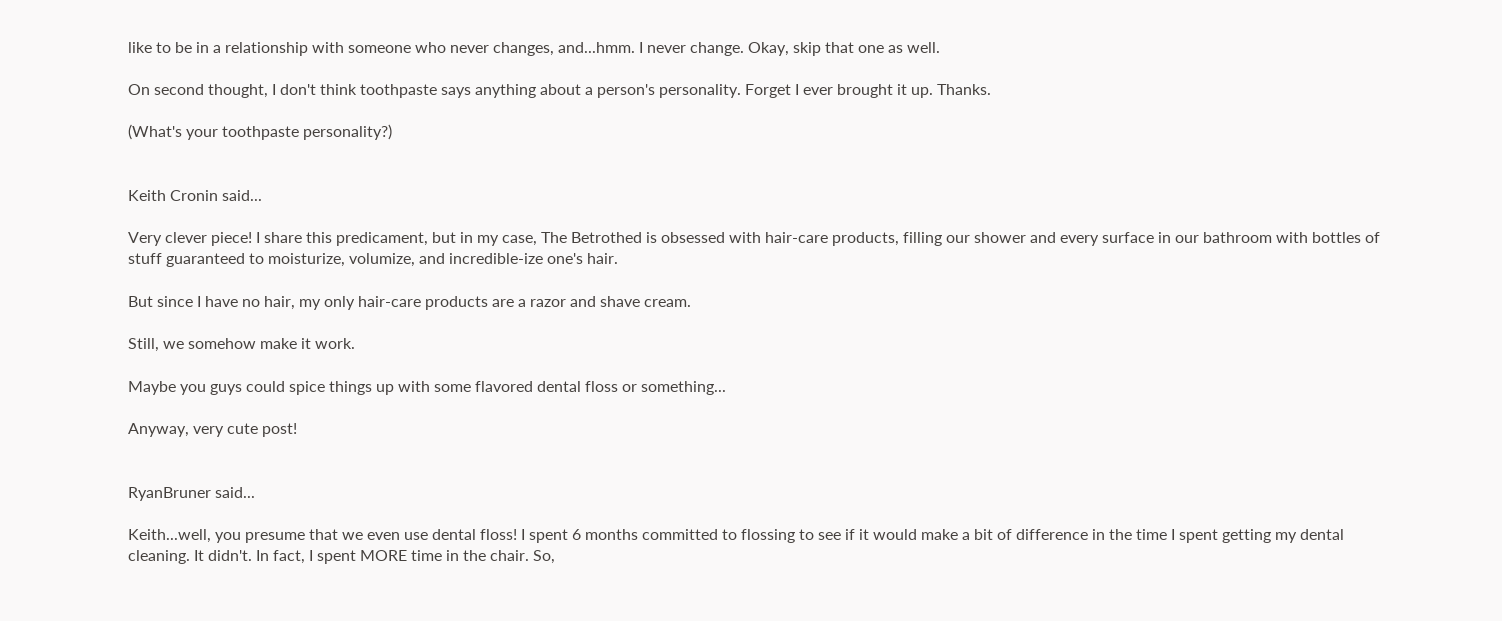like to be in a relationship with someone who never changes, and...hmm. I never change. Okay, skip that one as well.

On second thought, I don't think toothpaste says anything about a person's personality. Forget I ever brought it up. Thanks.

(What's your toothpaste personality?)


Keith Cronin said...

Very clever piece! I share this predicament, but in my case, The Betrothed is obsessed with hair-care products, filling our shower and every surface in our bathroom with bottles of stuff guaranteed to moisturize, volumize, and incredible-ize one's hair.

But since I have no hair, my only hair-care products are a razor and shave cream.

Still, we somehow make it work.

Maybe you guys could spice things up with some flavored dental floss or something...

Anyway, very cute post!


RyanBruner said...

Keith...well, you presume that we even use dental floss! I spent 6 months committed to flossing to see if it would make a bit of difference in the time I spent getting my dental cleaning. It didn't. In fact, I spent MORE time in the chair. So,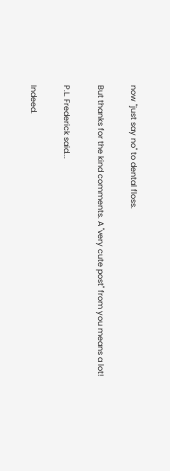now "just say no" to dental floss.

But thanks for the kind comments. A "very cute post" from you means a lot!

P.L. Frederick said...

Indeed.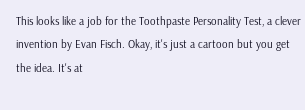This looks like a job for the Toothpaste Personality Test, a clever invention by Evan Fisch. Okay, it's just a cartoon but you get the idea. It's at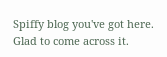Spiffy blog you've got here. Glad to come across it.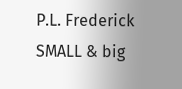P.L. Frederick
SMALL & big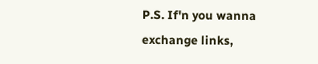P.S. If'n you wanna exchange links,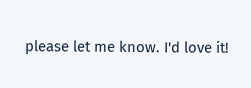please let me know. I'd love it!